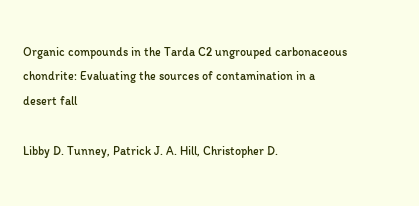Organic compounds in the Tarda C2 ungrouped carbonaceous chondrite: Evaluating the sources of contamination in a desert fall

Libby D. Tunney, Patrick J. A. Hill, Christopher D.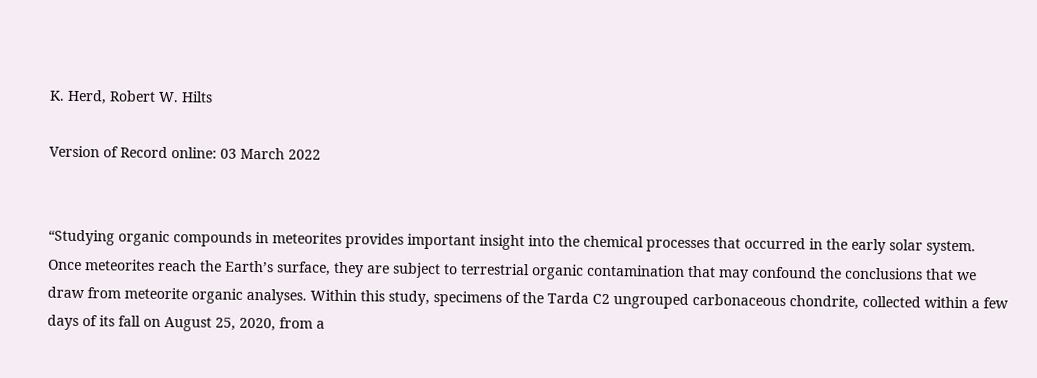K. Herd, Robert W. Hilts

Version of Record online: 03 March 2022


“Studying organic compounds in meteorites provides important insight into the chemical processes that occurred in the early solar system. Once meteorites reach the Earth’s surface, they are subject to terrestrial organic contamination that may confound the conclusions that we draw from meteorite organic analyses. Within this study, specimens of the Tarda C2 ungrouped carbonaceous chondrite, collected within a few days of its fall on August 25, 2020, from a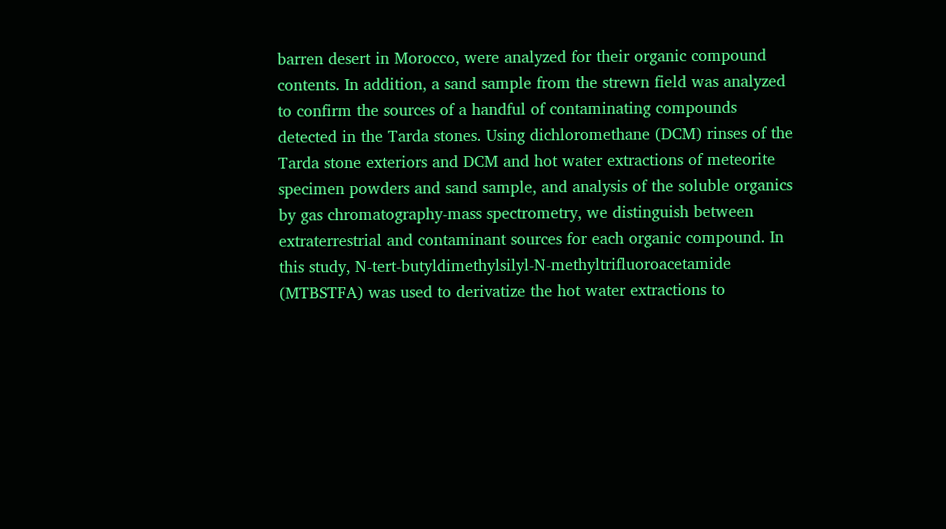barren desert in Morocco, were analyzed for their organic compound contents. In addition, a sand sample from the strewn field was analyzed to confirm the sources of a handful of contaminating compounds detected in the Tarda stones. Using dichloromethane (DCM) rinses of the Tarda stone exteriors and DCM and hot water extractions of meteorite specimen powders and sand sample, and analysis of the soluble organics by gas chromatography-mass spectrometry, we distinguish between extraterrestrial and contaminant sources for each organic compound. In this study, N-tert-butyldimethylsilyl-N-methyltrifluoroacetamide (MTBSTFA) was used to derivatize the hot water extractions to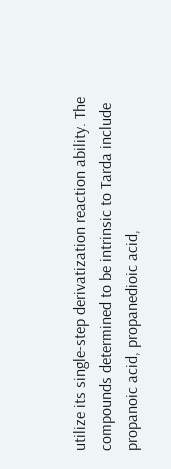utilize its single-step derivatization reaction ability. The compounds determined to be intrinsic to Tarda include propanoic acid, propanedioic acid,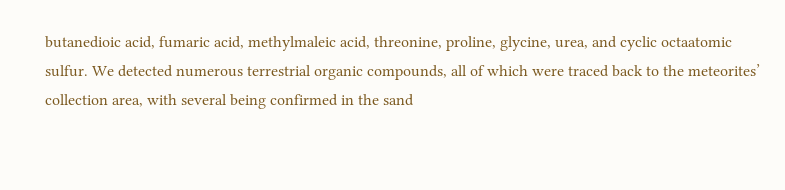butanedioic acid, fumaric acid, methylmaleic acid, threonine, proline, glycine, urea, and cyclic octaatomic sulfur. We detected numerous terrestrial organic compounds, all of which were traced back to the meteorites’ collection area, with several being confirmed in the sand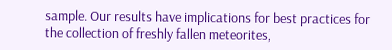sample. Our results have implications for best practices for the collection of freshly fallen meteorites,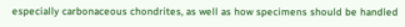especially carbonaceous chondrites, as well as how specimens should be handled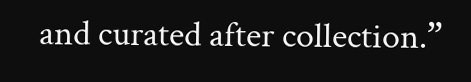and curated after collection.”